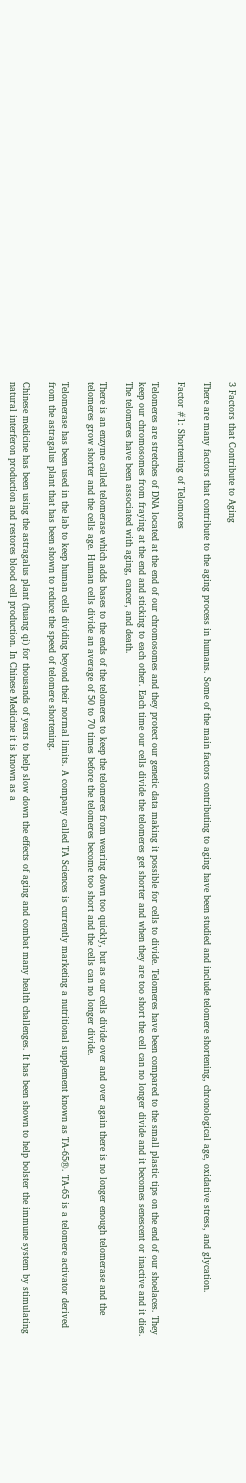3 Factors that Contribute to Aging

There are many factors that contribute to the aging process in humans. Some of the main factors contributing to aging have been studied and include telomere shortening, chronological age, oxidative stress, and glycation.

Factor #1: Shortening of Telomores

Telomeres are stretches of DNA located at the end of our chromosomes and they protect our genetic data making it possible for cells to divide. Telomeres have been compared to the small plastic tips on the end of our shoelaces. They keep our chromosomes from fraying at the end and sticking to each other. Each time our cells divide the telomeres get shorter and when they are too short the cell can no longer divide and it becomes senescent or inactive and it dies. The telomeres have been associated with aging, cancer, and death.

There is an enzyme called telomerase which adds bases to the ends of the telomeres to keep the telomeres from wearing down too quickly, but as our cells divide over and over again there is no longer enough telomerase and the telomeres grow shorter and the cells age. Human cells divide an average of 50 to 70 times before the telomeres become too short and the cells can no longer divide.

Telomerase has been used in the lab to keep human cells dividing beyond their normal limits. A company called TA Sciences is currently marketing a nutritional supplement known as TA-65®. TA-65 is a telomere activator derived from the astragalus plant that has been shown to reduce the speed of telomere shortening.

Chinese medicine has been using the astragalus plant (huang qi) for thousands of years to help slow down the effects of aging and combat many health challenges. It has been shown to help bolster the immune system by stimulating natural interferon production and restores blood cell production. In Chinese Medicine it is known as a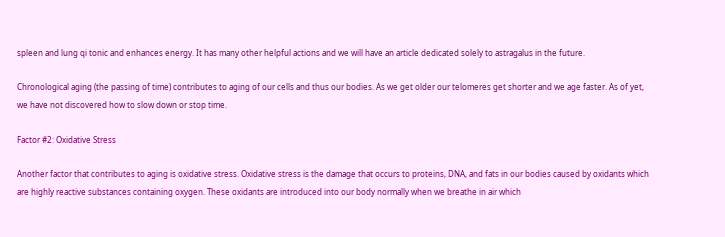spleen and lung qi tonic and enhances energy. It has many other helpful actions and we will have an article dedicated solely to astragalus in the future.

Chronological aging (the passing of time) contributes to aging of our cells and thus our bodies. As we get older our telomeres get shorter and we age faster. As of yet, we have not discovered how to slow down or stop time.

Factor #2: Oxidative Stress

Another factor that contributes to aging is oxidative stress. Oxidative stress is the damage that occurs to proteins, DNA, and fats in our bodies caused by oxidants which are highly reactive substances containing oxygen. These oxidants are introduced into our body normally when we breathe in air which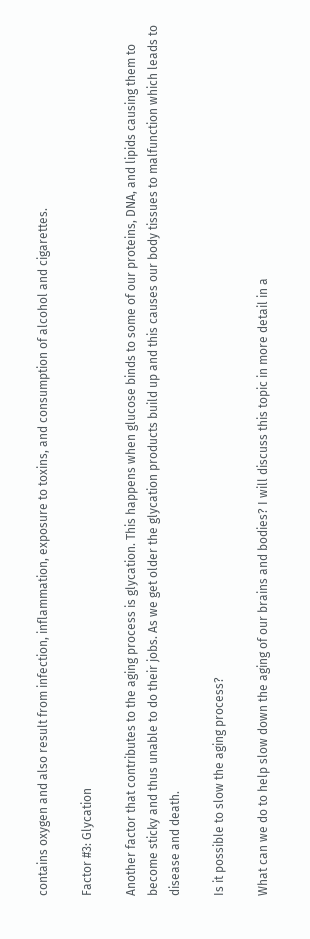contains oxygen and also result from infection, inflammation, exposure to toxins, and consumption of alcohol and cigarettes.

Factor #3: Glycation

Another factor that contributes to the aging process is glycation. This happens when glucose binds to some of our proteins, DNA, and lipids causing them to become sticky and thus unable to do their jobs. As we get older the glycation products build up and this causes our body tissues to malfunction which leads to disease and death.

Is it possible to slow the aging process?

What can we do to help slow down the aging of our brains and bodies? I will discuss this topic in more detail in a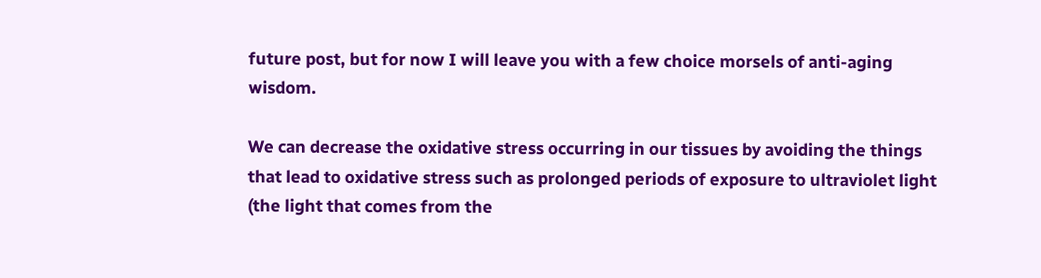future post, but for now I will leave you with a few choice morsels of anti-aging wisdom.

We can decrease the oxidative stress occurring in our tissues by avoiding the things that lead to oxidative stress such as prolonged periods of exposure to ultraviolet light (the light that comes from the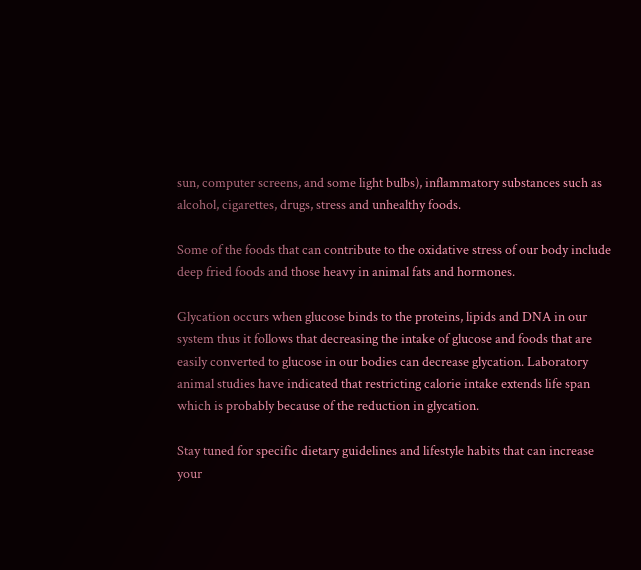sun, computer screens, and some light bulbs), inflammatory substances such as alcohol, cigarettes, drugs, stress and unhealthy foods.

Some of the foods that can contribute to the oxidative stress of our body include deep fried foods and those heavy in animal fats and hormones.

Glycation occurs when glucose binds to the proteins, lipids and DNA in our system thus it follows that decreasing the intake of glucose and foods that are easily converted to glucose in our bodies can decrease glycation. Laboratory animal studies have indicated that restricting calorie intake extends life span which is probably because of the reduction in glycation.

Stay tuned for specific dietary guidelines and lifestyle habits that can increase your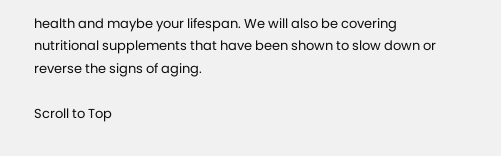health and maybe your lifespan. We will also be covering nutritional supplements that have been shown to slow down or reverse the signs of aging.

Scroll to Top